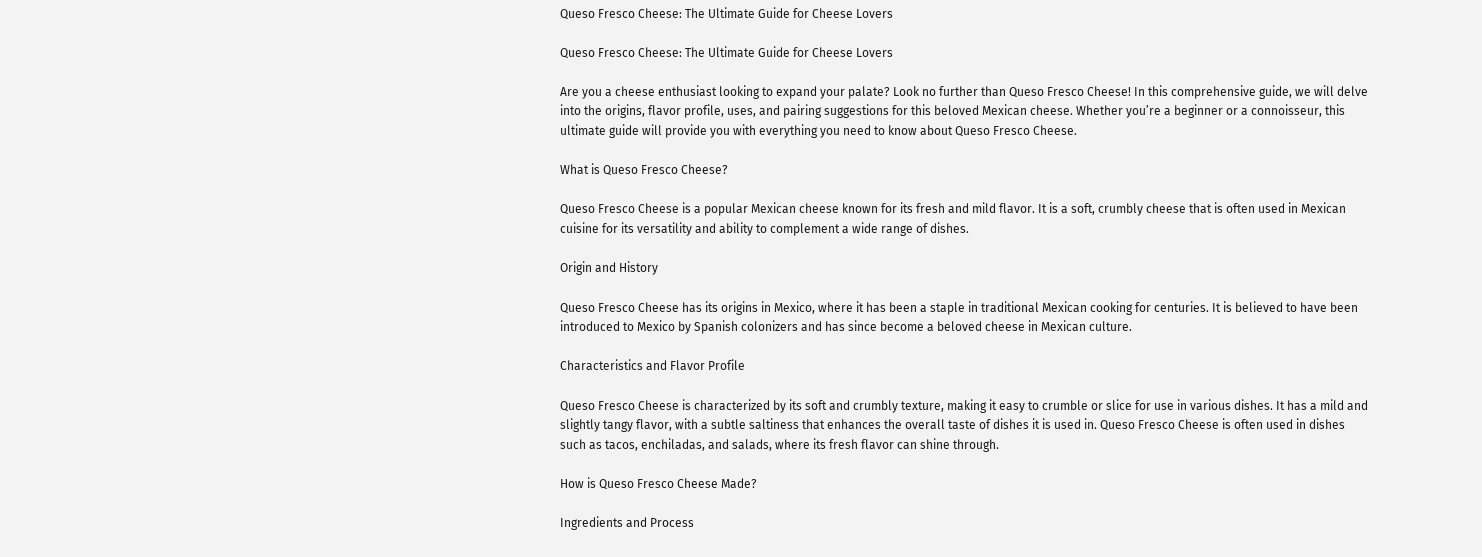Queso Fresco Cheese: The Ultimate Guide for Cheese Lovers

Queso Fresco Cheese: The Ultimate Guide for Cheese Lovers

Are you a cheese enthusiast looking to expand your palate? Look no further than Queso Fresco Cheese! In this comprehensive guide, we will delve into the origins, flavor profile, uses, and pairing suggestions for this beloved Mexican cheese. Whether you’re a beginner or a connoisseur, this ultimate guide will provide you with everything you need to know about Queso Fresco Cheese.

What is Queso Fresco Cheese?

Queso Fresco Cheese is a popular Mexican cheese known for its fresh and mild flavor. It is a soft, crumbly cheese that is often used in Mexican cuisine for its versatility and ability to complement a wide range of dishes.

Origin and History

Queso Fresco Cheese has its origins in Mexico, where it has been a staple in traditional Mexican cooking for centuries. It is believed to have been introduced to Mexico by Spanish colonizers and has since become a beloved cheese in Mexican culture.

Characteristics and Flavor Profile

Queso Fresco Cheese is characterized by its soft and crumbly texture, making it easy to crumble or slice for use in various dishes. It has a mild and slightly tangy flavor, with a subtle saltiness that enhances the overall taste of dishes it is used in. Queso Fresco Cheese is often used in dishes such as tacos, enchiladas, and salads, where its fresh flavor can shine through.

How is Queso Fresco Cheese Made?

Ingredients and Process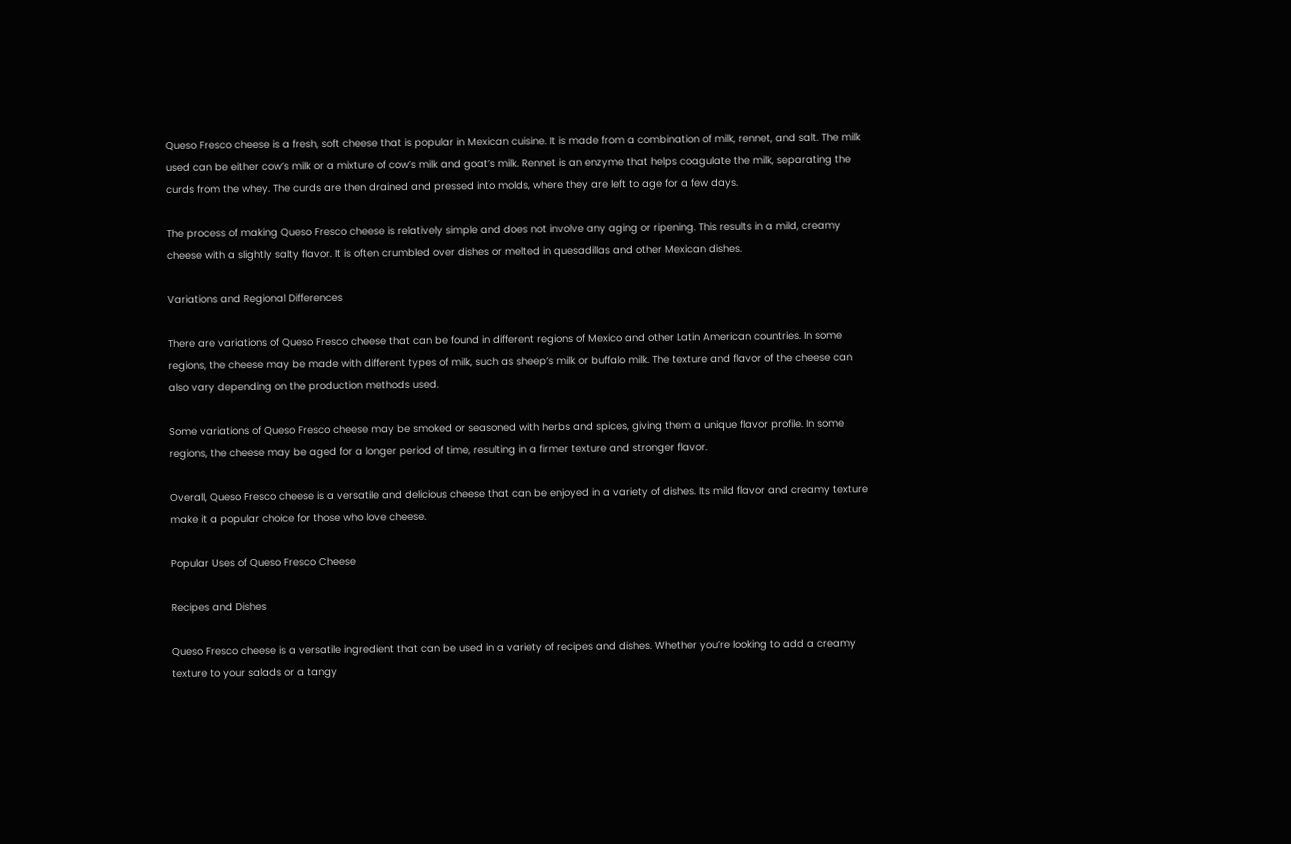Queso Fresco cheese is a fresh, soft cheese that is popular in Mexican cuisine. It is made from a combination of milk, rennet, and salt. The milk used can be either cow’s milk or a mixture of cow’s milk and goat’s milk. Rennet is an enzyme that helps coagulate the milk, separating the curds from the whey. The curds are then drained and pressed into molds, where they are left to age for a few days.

The process of making Queso Fresco cheese is relatively simple and does not involve any aging or ripening. This results in a mild, creamy cheese with a slightly salty flavor. It is often crumbled over dishes or melted in quesadillas and other Mexican dishes.

Variations and Regional Differences

There are variations of Queso Fresco cheese that can be found in different regions of Mexico and other Latin American countries. In some regions, the cheese may be made with different types of milk, such as sheep’s milk or buffalo milk. The texture and flavor of the cheese can also vary depending on the production methods used.

Some variations of Queso Fresco cheese may be smoked or seasoned with herbs and spices, giving them a unique flavor profile. In some regions, the cheese may be aged for a longer period of time, resulting in a firmer texture and stronger flavor.

Overall, Queso Fresco cheese is a versatile and delicious cheese that can be enjoyed in a variety of dishes. Its mild flavor and creamy texture make it a popular choice for those who love cheese.

Popular Uses of Queso Fresco Cheese

Recipes and Dishes

Queso Fresco cheese is a versatile ingredient that can be used in a variety of recipes and dishes. Whether you’re looking to add a creamy texture to your salads or a tangy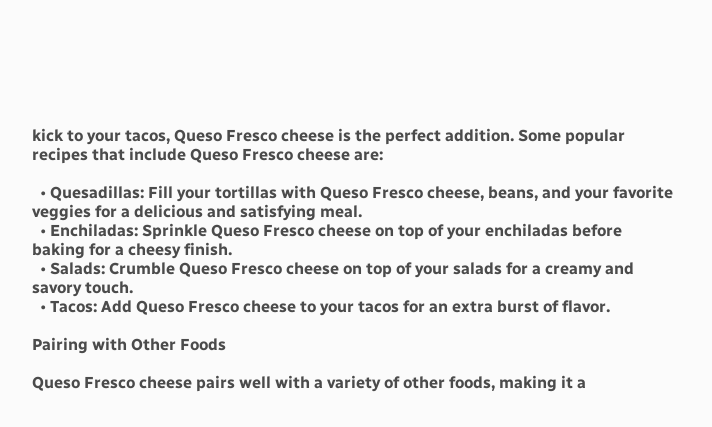kick to your tacos, Queso Fresco cheese is the perfect addition. Some popular recipes that include Queso Fresco cheese are:

  • Quesadillas: Fill your tortillas with Queso Fresco cheese, beans, and your favorite veggies for a delicious and satisfying meal.
  • Enchiladas: Sprinkle Queso Fresco cheese on top of your enchiladas before baking for a cheesy finish.
  • Salads: Crumble Queso Fresco cheese on top of your salads for a creamy and savory touch.
  • Tacos: Add Queso Fresco cheese to your tacos for an extra burst of flavor.

Pairing with Other Foods

Queso Fresco cheese pairs well with a variety of other foods, making it a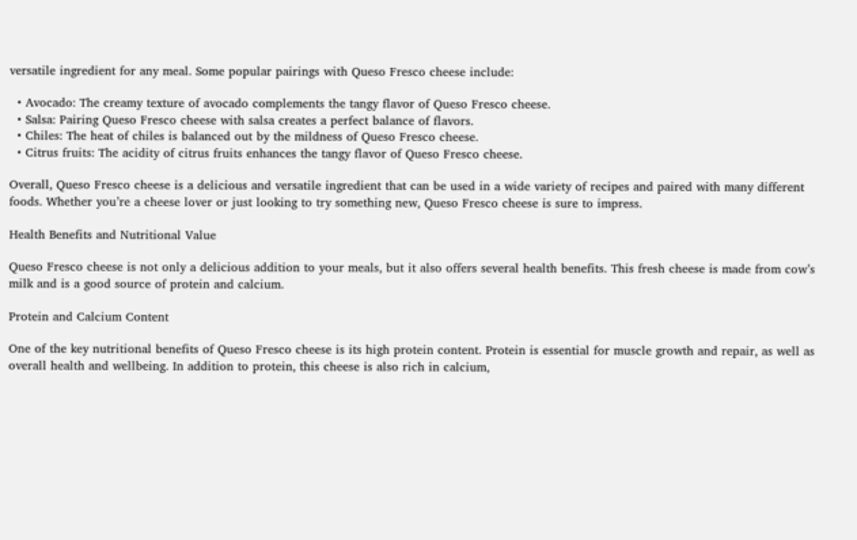versatile ingredient for any meal. Some popular pairings with Queso Fresco cheese include:

  • Avocado: The creamy texture of avocado complements the tangy flavor of Queso Fresco cheese.
  • Salsa: Pairing Queso Fresco cheese with salsa creates a perfect balance of flavors.
  • Chiles: The heat of chiles is balanced out by the mildness of Queso Fresco cheese.
  • Citrus fruits: The acidity of citrus fruits enhances the tangy flavor of Queso Fresco cheese.

Overall, Queso Fresco cheese is a delicious and versatile ingredient that can be used in a wide variety of recipes and paired with many different foods. Whether you’re a cheese lover or just looking to try something new, Queso Fresco cheese is sure to impress.

Health Benefits and Nutritional Value

Queso Fresco cheese is not only a delicious addition to your meals, but it also offers several health benefits. This fresh cheese is made from cow’s milk and is a good source of protein and calcium.

Protein and Calcium Content

One of the key nutritional benefits of Queso Fresco cheese is its high protein content. Protein is essential for muscle growth and repair, as well as overall health and wellbeing. In addition to protein, this cheese is also rich in calcium,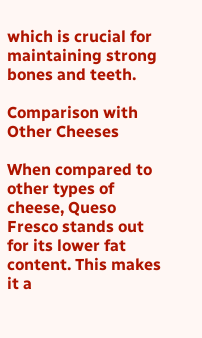which is crucial for maintaining strong bones and teeth.

Comparison with Other Cheeses

When compared to other types of cheese, Queso Fresco stands out for its lower fat content. This makes it a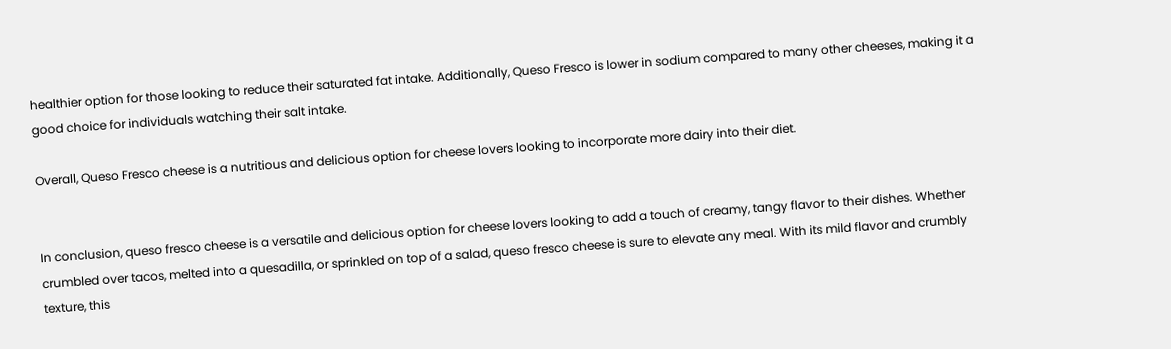healthier option for those looking to reduce their saturated fat intake. Additionally, Queso Fresco is lower in sodium compared to many other cheeses, making it a good choice for individuals watching their salt intake.

Overall, Queso Fresco cheese is a nutritious and delicious option for cheese lovers looking to incorporate more dairy into their diet.


In conclusion, queso fresco cheese is a versatile and delicious option for cheese lovers looking to add a touch of creamy, tangy flavor to their dishes. Whether crumbled over tacos, melted into a quesadilla, or sprinkled on top of a salad, queso fresco cheese is sure to elevate any meal. With its mild flavor and crumbly texture, this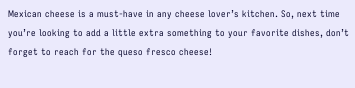Mexican cheese is a must-have in any cheese lover’s kitchen. So, next time you’re looking to add a little extra something to your favorite dishes, don’t forget to reach for the queso fresco cheese!